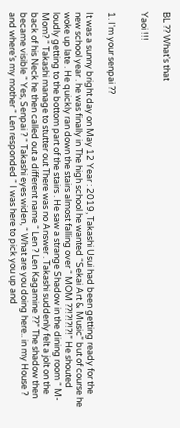BL ?? What's that

Yaoi !!!


1. I'm your senpai ??

It was a sunny bright day on May 12 Year : 2019, Takashi Usui had been getting ready for the new school year . he was finally in The high school he wanted “Sekai Art & Music” but of course he woke up late . He quickly ran down the stairs almost falling over “ MOM ??!?!?!?!” He shouted loudly getting to the bottom part of the stairs . He saw a strange Shadow in the dining room “ M-Mom? “ Takashi manage to stutter out There was no Answer . Takashi suddenly felt a jolt on the back of his Neck he then called out a different name “ Len ? Len Kagamine ??” The shadow then became visible “ Yes, Senpai ? “ Takashi eyes widen, “ What are you doing here.. in my House ? and where’s my mother “ Len responded “ I was here to pick you up and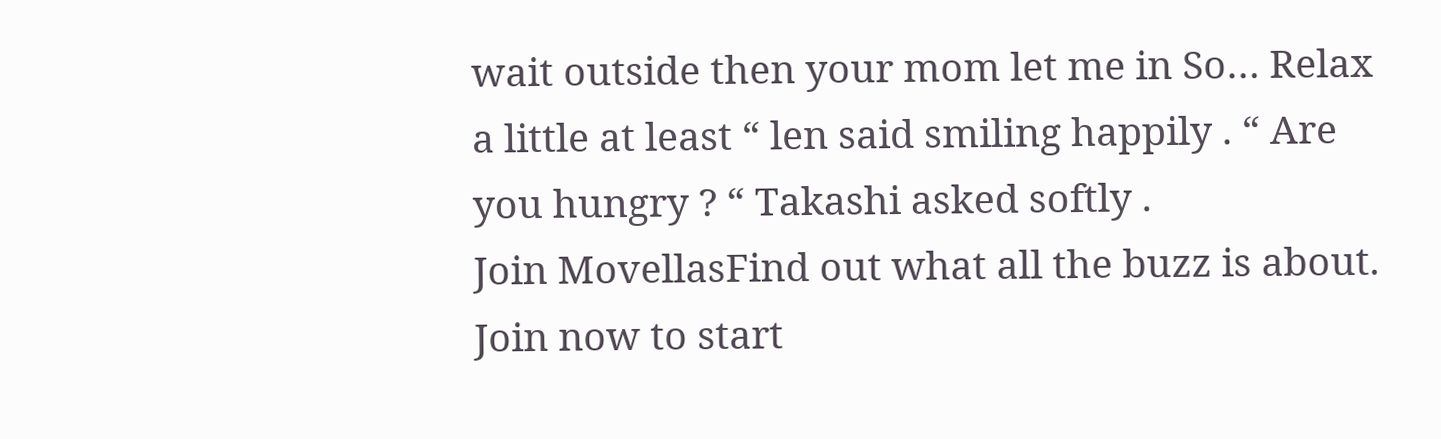wait outside then your mom let me in So… Relax a little at least “ len said smiling happily . “ Are you hungry ? “ Takashi asked softly .
Join MovellasFind out what all the buzz is about. Join now to start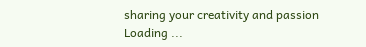sharing your creativity and passion
Loading ...